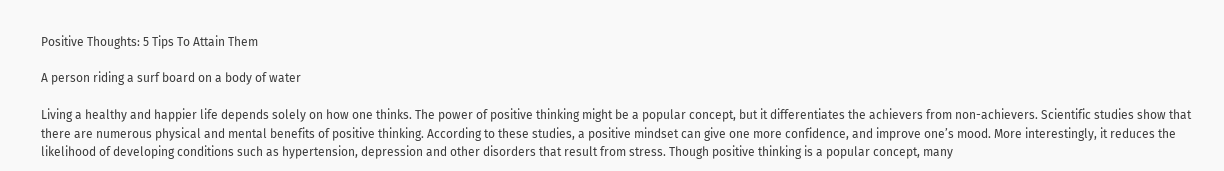Positive Thoughts: 5 Tips To Attain Them

A person riding a surf board on a body of water

Living a healthy and happier life depends solely on how one thinks. The power of positive thinking might be a popular concept, but it differentiates the achievers from non-achievers. Scientific studies show that there are numerous physical and mental benefits of positive thinking. According to these studies, a positive mindset can give one more confidence, and improve one’s mood. More interestingly, it reduces the likelihood of developing conditions such as hypertension, depression and other disorders that result from stress. Though positive thinking is a popular concept, many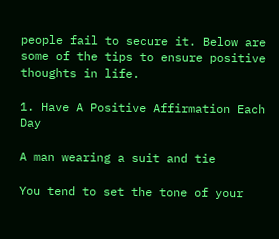people fail to secure it. Below are some of the tips to ensure positive thoughts in life.

1. Have A Positive Affirmation Each Day

A man wearing a suit and tie

You tend to set the tone of your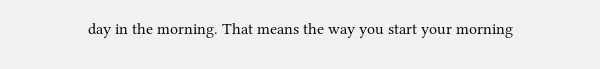day in the morning. That means the way you start your morning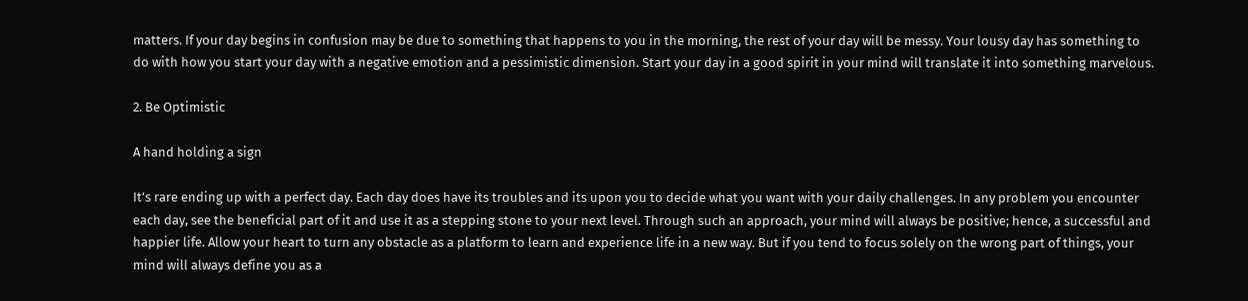matters. If your day begins in confusion may be due to something that happens to you in the morning, the rest of your day will be messy. Your lousy day has something to do with how you start your day with a negative emotion and a pessimistic dimension. Start your day in a good spirit in your mind will translate it into something marvelous.

2. Be Optimistic

A hand holding a sign

It’s rare ending up with a perfect day. Each day does have its troubles and its upon you to decide what you want with your daily challenges. In any problem you encounter each day, see the beneficial part of it and use it as a stepping stone to your next level. Through such an approach, your mind will always be positive; hence, a successful and happier life. Allow your heart to turn any obstacle as a platform to learn and experience life in a new way. But if you tend to focus solely on the wrong part of things, your mind will always define you as a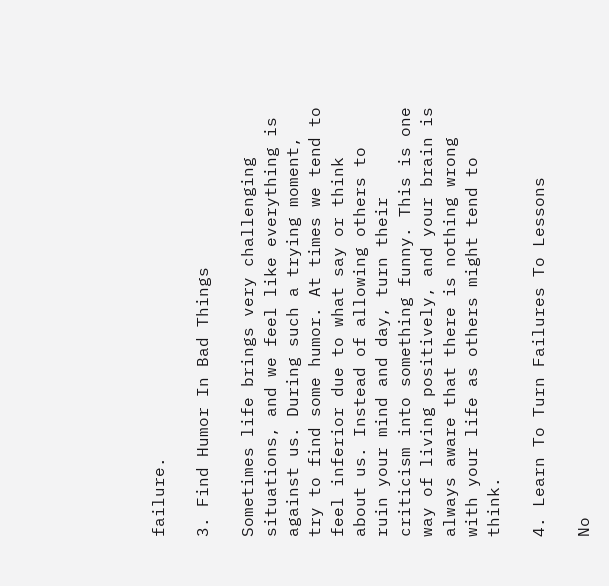failure.

3. Find Humor In Bad Things

Sometimes life brings very challenging situations, and we feel like everything is against us. During such a trying moment, try to find some humor. At times we tend to feel inferior due to what say or think about us. Instead of allowing others to ruin your mind and day, turn their criticism into something funny. This is one way of living positively, and your brain is always aware that there is nothing wrong with your life as others might tend to think.

4. Learn To Turn Failures To Lessons

No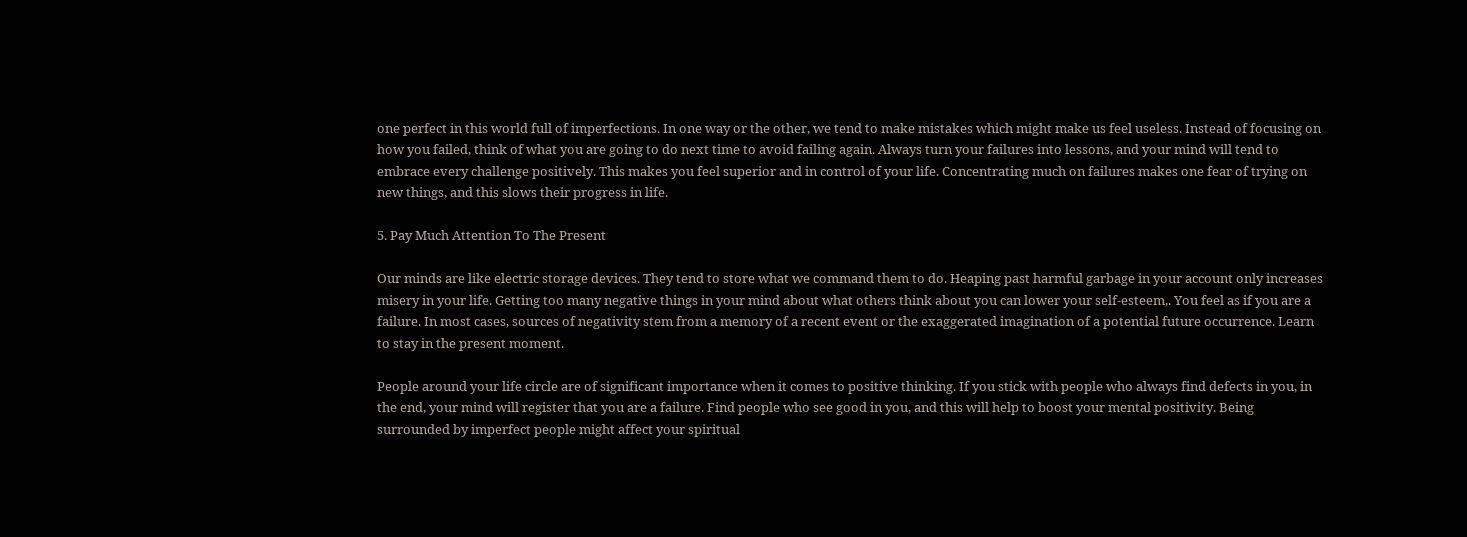one perfect in this world full of imperfections. In one way or the other, we tend to make mistakes which might make us feel useless. Instead of focusing on how you failed, think of what you are going to do next time to avoid failing again. Always turn your failures into lessons, and your mind will tend to embrace every challenge positively. This makes you feel superior and in control of your life. Concentrating much on failures makes one fear of trying on new things, and this slows their progress in life.

5. Pay Much Attention To The Present

Our minds are like electric storage devices. They tend to store what we command them to do. Heaping past harmful garbage in your account only increases misery in your life. Getting too many negative things in your mind about what others think about you can lower your self-esteem,. You feel as if you are a failure. In most cases, sources of negativity stem from a memory of a recent event or the exaggerated imagination of a potential future occurrence. Learn to stay in the present moment.

People around your life circle are of significant importance when it comes to positive thinking. If you stick with people who always find defects in you, in the end, your mind will register that you are a failure. Find people who see good in you, and this will help to boost your mental positivity. Being surrounded by imperfect people might affect your spiritual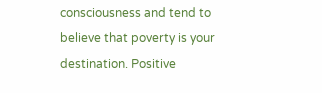consciousness and tend to believe that poverty is your destination. Positive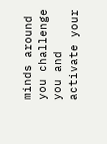minds around you challenge you and activate your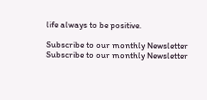life always to be positive.

Subscribe to our monthly Newsletter
Subscribe to our monthly Newsletter